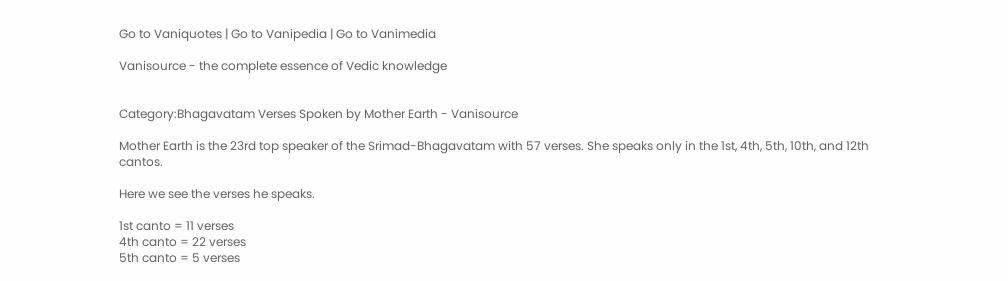Go to Vaniquotes | Go to Vanipedia | Go to Vanimedia

Vanisource - the complete essence of Vedic knowledge


Category:Bhagavatam Verses Spoken by Mother Earth - Vanisource

Mother Earth is the 23rd top speaker of the Srimad-Bhagavatam with 57 verses. She speaks only in the 1st, 4th, 5th, 10th, and 12th cantos.

Here we see the verses he speaks.

1st canto = 11 verses
4th canto = 22 verses
5th canto = 5 verses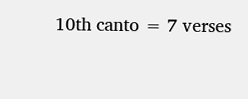10th canto = 7 verses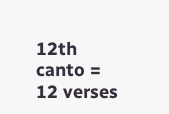12th canto = 12 verses